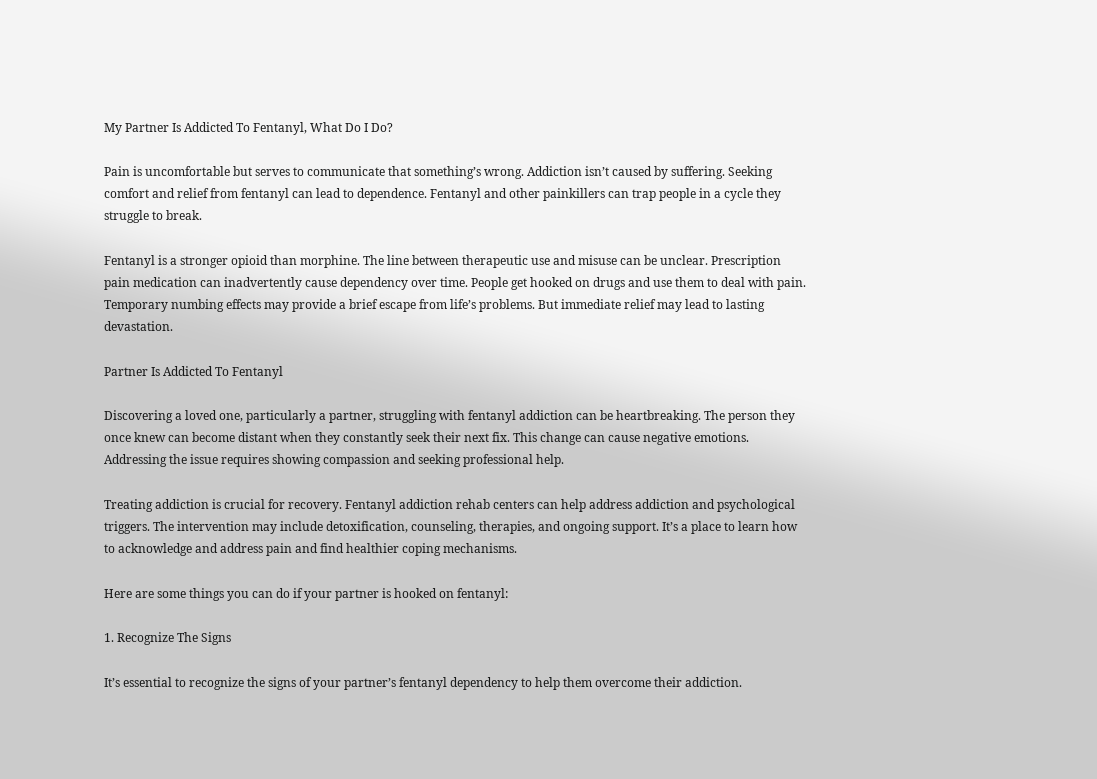My Partner Is Addicted To Fentanyl, What Do I Do?

Pain is uncomfortable but serves to communicate that something’s wrong. Addiction isn’t caused by suffering. Seeking comfort and relief from fentanyl can lead to dependence. Fentanyl and other painkillers can trap people in a cycle they struggle to break.

Fentanyl is a stronger opioid than morphine. The line between therapeutic use and misuse can be unclear. Prescription pain medication can inadvertently cause dependency over time. People get hooked on drugs and use them to deal with pain. Temporary numbing effects may provide a brief escape from life’s problems. But immediate relief may lead to lasting devastation.

Partner Is Addicted To Fentanyl

Discovering a loved one, particularly a partner, struggling with fentanyl addiction can be heartbreaking. The person they once knew can become distant when they constantly seek their next fix. This change can cause negative emotions. Addressing the issue requires showing compassion and seeking professional help.

Treating addiction is crucial for recovery. Fentanyl addiction rehab centers can help address addiction and psychological triggers. The intervention may include detoxification, counseling, therapies, and ongoing support. It’s a place to learn how to acknowledge and address pain and find healthier coping mechanisms.

Here are some things you can do if your partner is hooked on fentanyl:

1. Recognize The Signs

It’s essential to recognize the signs of your partner’s fentanyl dependency to help them overcome their addiction.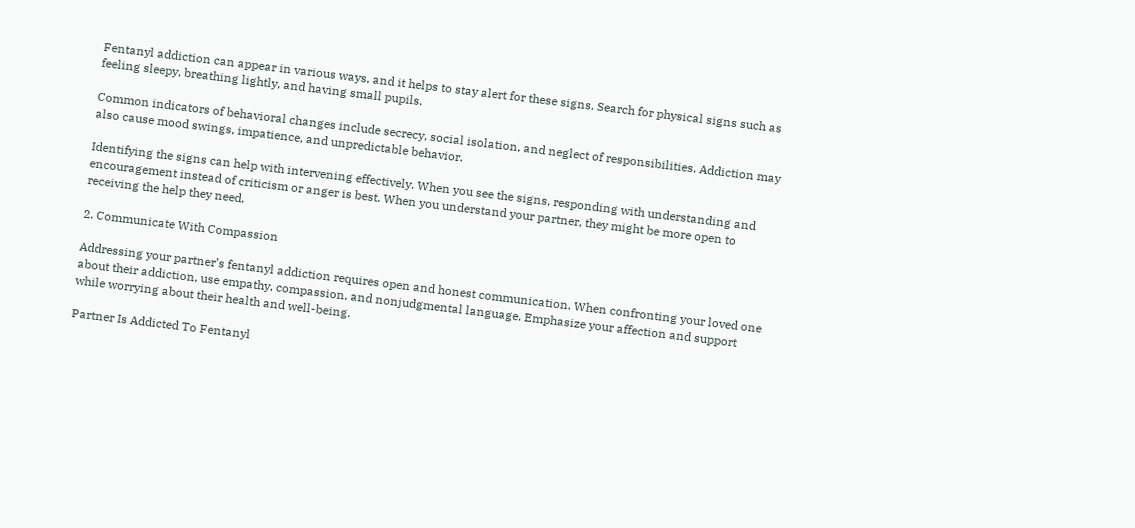Fentanyl addiction can appear in various ways, and it helps to stay alert for these signs. Search for physical signs such as feeling sleepy, breathing lightly, and having small pupils.

Common indicators of behavioral changes include secrecy, social isolation, and neglect of responsibilities. Addiction may also cause mood swings, impatience, and unpredictable behavior.

Identifying the signs can help with intervening effectively. When you see the signs, responding with understanding and encouragement instead of criticism or anger is best. When you understand your partner, they might be more open to receiving the help they need.

2. Communicate With Compassion

Addressing your partner’s fentanyl addiction requires open and honest communication. When confronting your loved one about their addiction, use empathy, compassion, and nonjudgmental language. Emphasize your affection and support while worrying about their health and well-being.

Partner Is Addicted To Fentanyl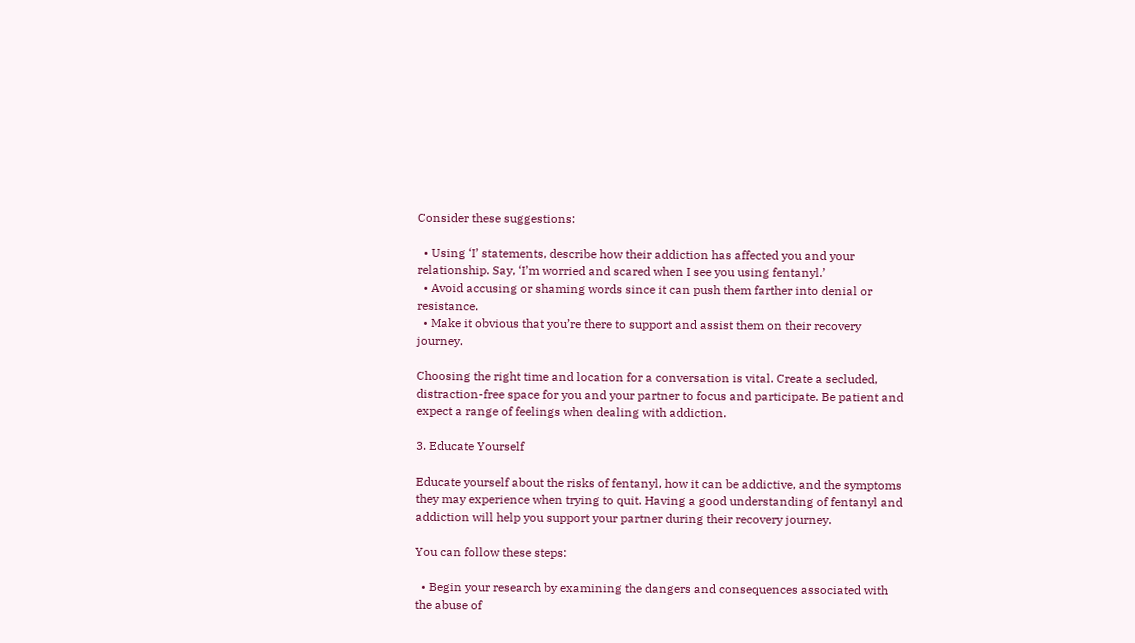Consider these suggestions:

  • Using ‘I’ statements, describe how their addiction has affected you and your relationship. Say, ‘I’m worried and scared when I see you using fentanyl.’
  • Avoid accusing or shaming words since it can push them farther into denial or resistance.
  • Make it obvious that you’re there to support and assist them on their recovery journey.

Choosing the right time and location for a conversation is vital. Create a secluded, distraction-free space for you and your partner to focus and participate. Be patient and expect a range of feelings when dealing with addiction.

3. Educate Yourself

Educate yourself about the risks of fentanyl, how it can be addictive, and the symptoms they may experience when trying to quit. Having a good understanding of fentanyl and addiction will help you support your partner during their recovery journey.

You can follow these steps:

  • Begin your research by examining the dangers and consequences associated with the abuse of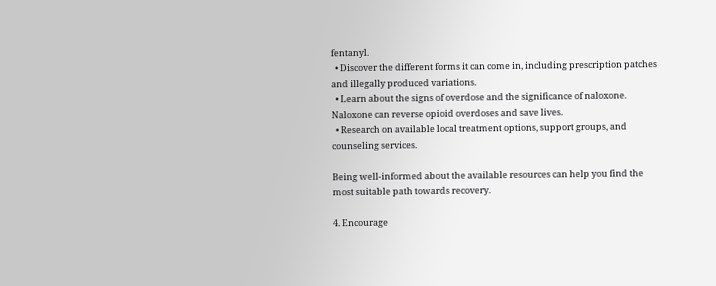fentanyl.
  • Discover the different forms it can come in, including prescription patches and illegally produced variations.
  • Learn about the signs of overdose and the significance of naloxone. Naloxone can reverse opioid overdoses and save lives.
  • Research on available local treatment options, support groups, and counseling services.

Being well-informed about the available resources can help you find the most suitable path towards recovery.

4. Encourage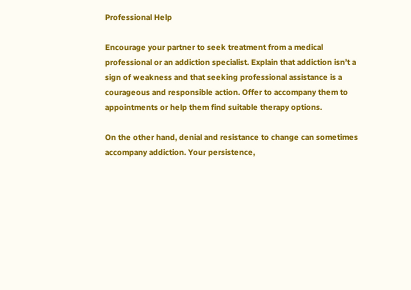Professional Help

Encourage your partner to seek treatment from a medical professional or an addiction specialist. Explain that addiction isn’t a sign of weakness and that seeking professional assistance is a courageous and responsible action. Offer to accompany them to appointments or help them find suitable therapy options.

On the other hand, denial and resistance to change can sometimes accompany addiction. Your persistence,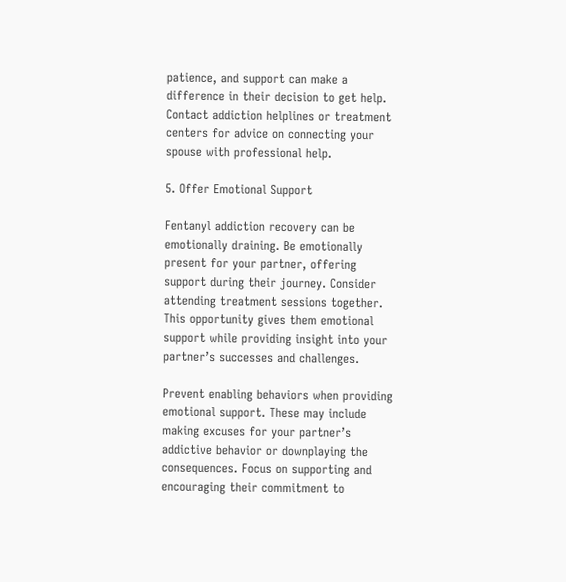patience, and support can make a difference in their decision to get help. Contact addiction helplines or treatment centers for advice on connecting your spouse with professional help.

5. Offer Emotional Support

Fentanyl addiction recovery can be emotionally draining. Be emotionally present for your partner, offering support during their journey. Consider attending treatment sessions together. This opportunity gives them emotional support while providing insight into your partner’s successes and challenges.

Prevent enabling behaviors when providing emotional support. These may include making excuses for your partner’s addictive behavior or downplaying the consequences. Focus on supporting and encouraging their commitment to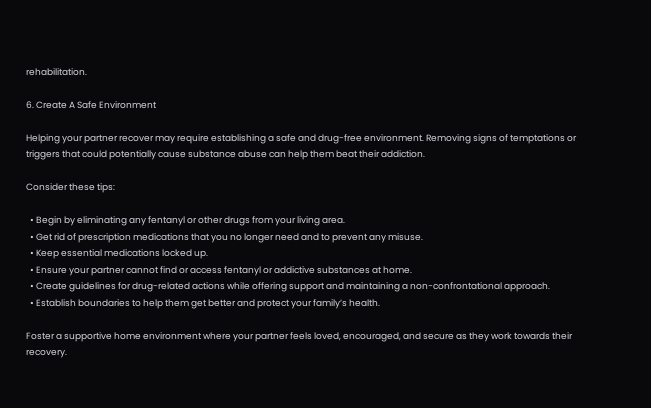rehabilitation.

6. Create A Safe Environment

Helping your partner recover may require establishing a safe and drug-free environment. Removing signs of temptations or triggers that could potentially cause substance abuse can help them beat their addiction.

Consider these tips:

  • Begin by eliminating any fentanyl or other drugs from your living area.
  • Get rid of prescription medications that you no longer need and to prevent any misuse.
  • Keep essential medications locked up.
  • Ensure your partner cannot find or access fentanyl or addictive substances at home.
  • Create guidelines for drug-related actions while offering support and maintaining a non-confrontational approach.
  • Establish boundaries to help them get better and protect your family’s health.

Foster a supportive home environment where your partner feels loved, encouraged, and secure as they work towards their recovery.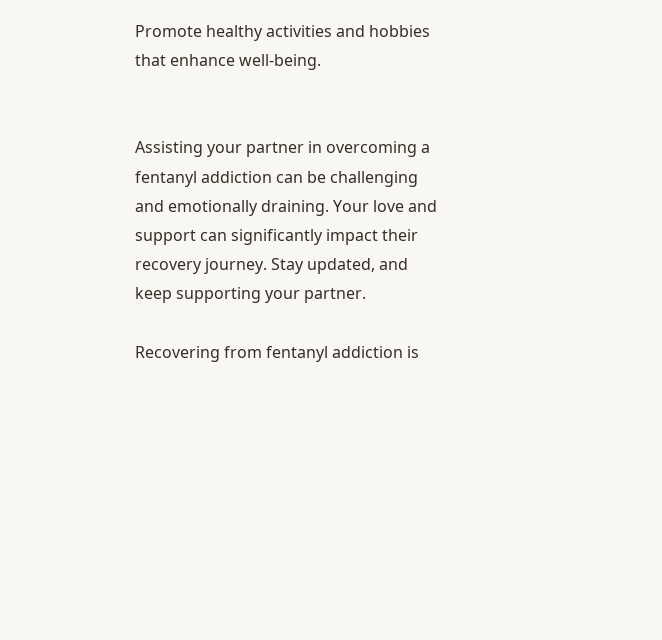Promote healthy activities and hobbies that enhance well-being.


Assisting your partner in overcoming a fentanyl addiction can be challenging and emotionally draining. Your love and support can significantly impact their recovery journey. Stay updated, and keep supporting your partner.

Recovering from fentanyl addiction is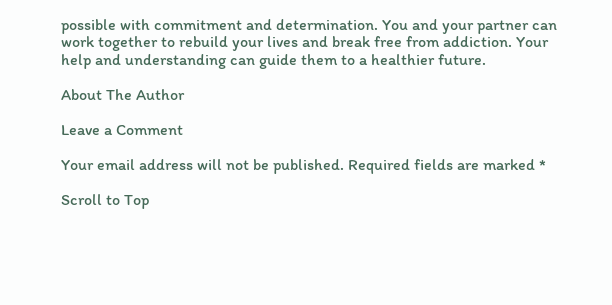possible with commitment and determination. You and your partner can work together to rebuild your lives and break free from addiction. Your help and understanding can guide them to a healthier future.

About The Author

Leave a Comment

Your email address will not be published. Required fields are marked *

Scroll to Top